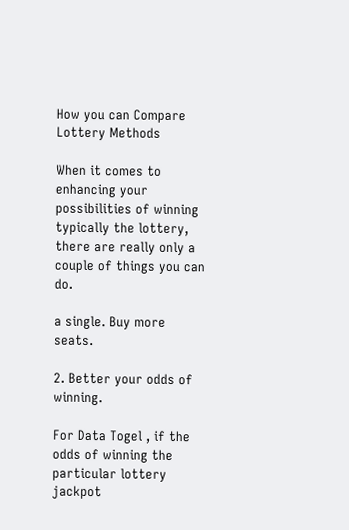How you can Compare Lottery Methods

When it comes to enhancing your possibilities of winning typically the lottery, there are really only a couple of things you can do.

a single. Buy more seats.

2. Better your odds of winning.

For Data Togel , if the odds of winning the particular lottery jackpot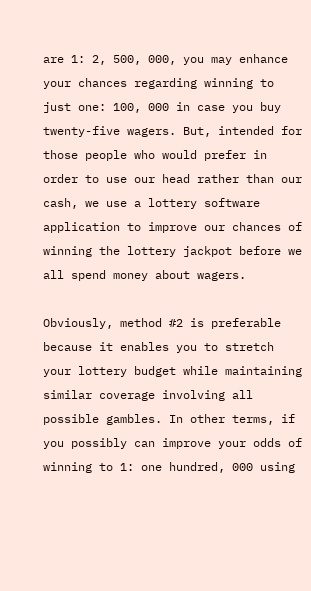are 1: 2, 500, 000, you may enhance your chances regarding winning to just one: 100, 000 in case you buy twenty-five wagers. But, intended for those people who would prefer in order to use our head rather than our cash, we use a lottery software application to improve our chances of winning the lottery jackpot before we all spend money about wagers.

Obviously, method #2 is preferable because it enables you to stretch your lottery budget while maintaining similar coverage involving all possible gambles. In other terms, if you possibly can improve your odds of winning to 1: one hundred, 000 using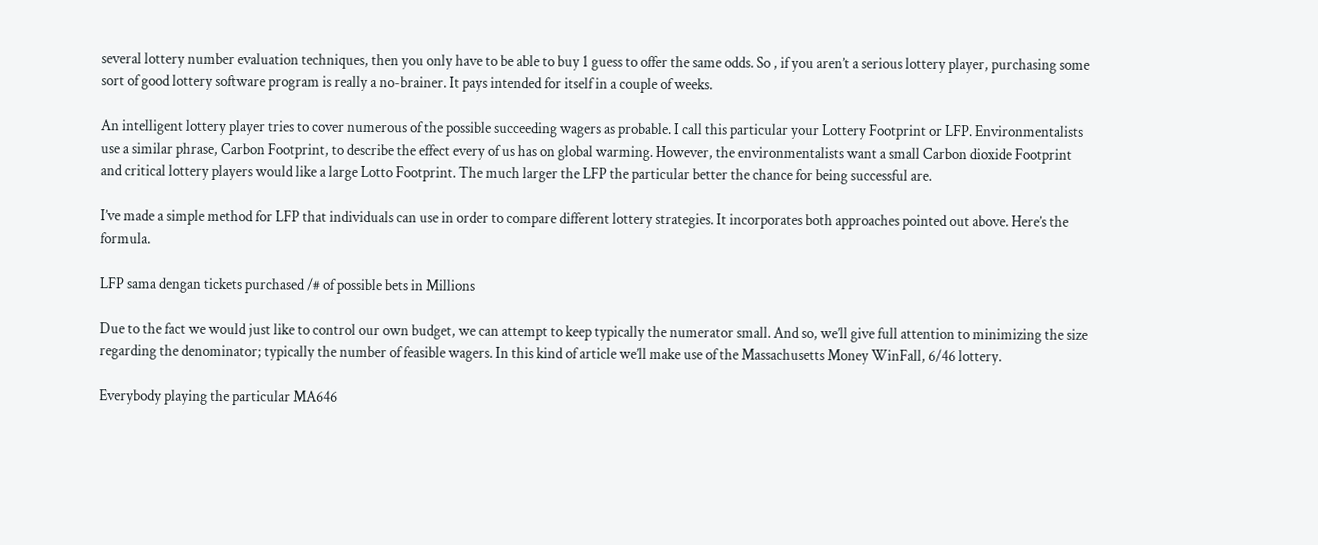several lottery number evaluation techniques, then you only have to be able to buy 1 guess to offer the same odds. So , if you aren’t a serious lottery player, purchasing some sort of good lottery software program is really a no-brainer. It pays intended for itself in a couple of weeks.

An intelligent lottery player tries to cover numerous of the possible succeeding wagers as probable. I call this particular your Lottery Footprint or LFP. Environmentalists use a similar phrase, Carbon Footprint, to describe the effect every of us has on global warming. However, the environmentalists want a small Carbon dioxide Footprint and critical lottery players would like a large Lotto Footprint. The much larger the LFP the particular better the chance for being successful are.

I’ve made a simple method for LFP that individuals can use in order to compare different lottery strategies. It incorporates both approaches pointed out above. Here’s the formula.

LFP sama dengan tickets purchased /# of possible bets in Millions

Due to the fact we would just like to control our own budget, we can attempt to keep typically the numerator small. And so, we’ll give full attention to minimizing the size regarding the denominator; typically the number of feasible wagers. In this kind of article we’ll make use of the Massachusetts Money WinFall, 6/46 lottery.

Everybody playing the particular MA646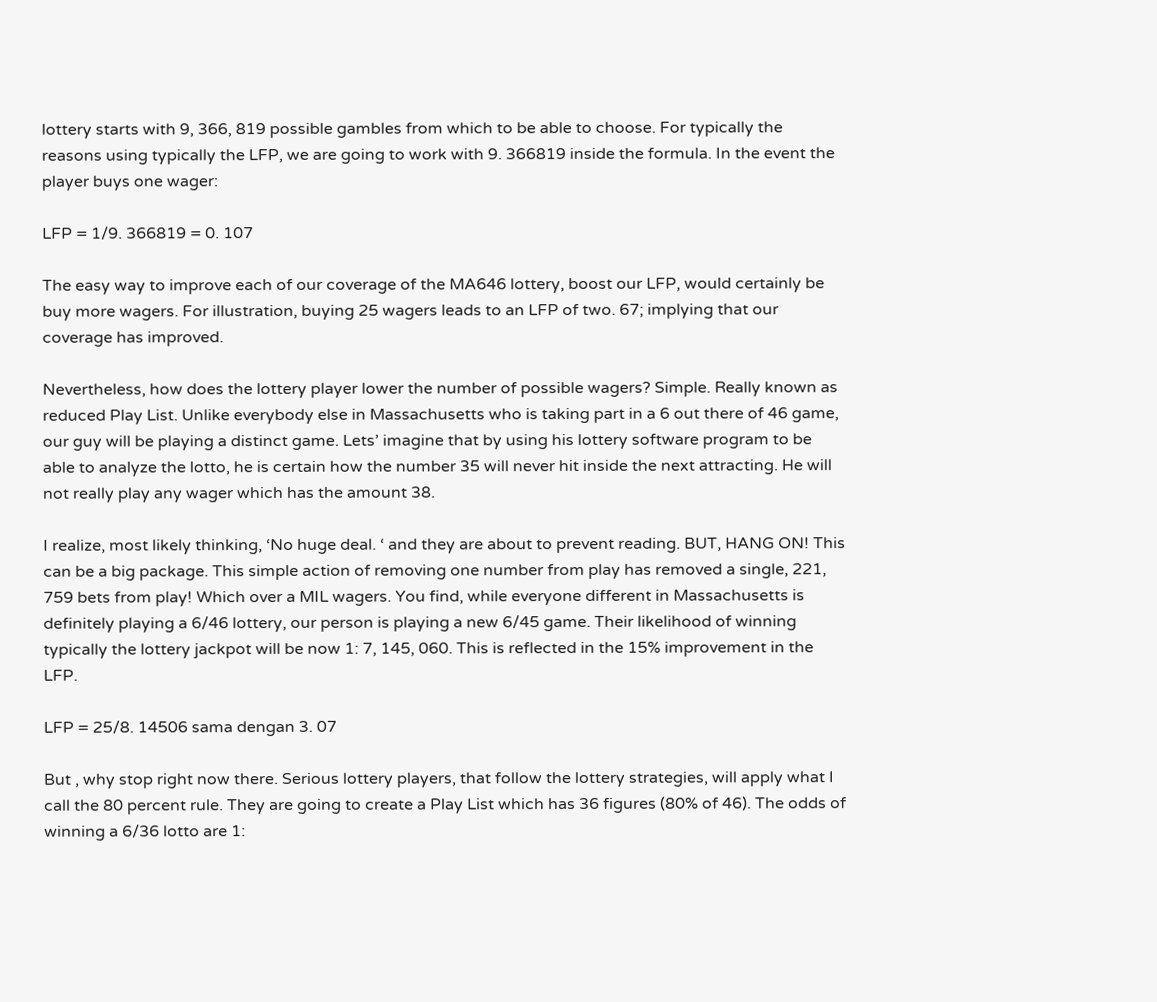lottery starts with 9, 366, 819 possible gambles from which to be able to choose. For typically the reasons using typically the LFP, we are going to work with 9. 366819 inside the formula. In the event the player buys one wager:

LFP = 1/9. 366819 = 0. 107

The easy way to improve each of our coverage of the MA646 lottery, boost our LFP, would certainly be buy more wagers. For illustration, buying 25 wagers leads to an LFP of two. 67; implying that our coverage has improved.

Nevertheless, how does the lottery player lower the number of possible wagers? Simple. Really known as reduced Play List. Unlike everybody else in Massachusetts who is taking part in a 6 out there of 46 game, our guy will be playing a distinct game. Lets’ imagine that by using his lottery software program to be able to analyze the lotto, he is certain how the number 35 will never hit inside the next attracting. He will not really play any wager which has the amount 38.

I realize, most likely thinking, ‘No huge deal. ‘ and they are about to prevent reading. BUT, HANG ON! This can be a big package. This simple action of removing one number from play has removed a single, 221, 759 bets from play! Which over a MIL wagers. You find, while everyone different in Massachusetts is definitely playing a 6/46 lottery, our person is playing a new 6/45 game. Their likelihood of winning typically the lottery jackpot will be now 1: 7, 145, 060. This is reflected in the 15% improvement in the LFP.

LFP = 25/8. 14506 sama dengan 3. 07

But , why stop right now there. Serious lottery players, that follow the lottery strategies, will apply what I call the 80 percent rule. They are going to create a Play List which has 36 figures (80% of 46). The odds of winning a 6/36 lotto are 1: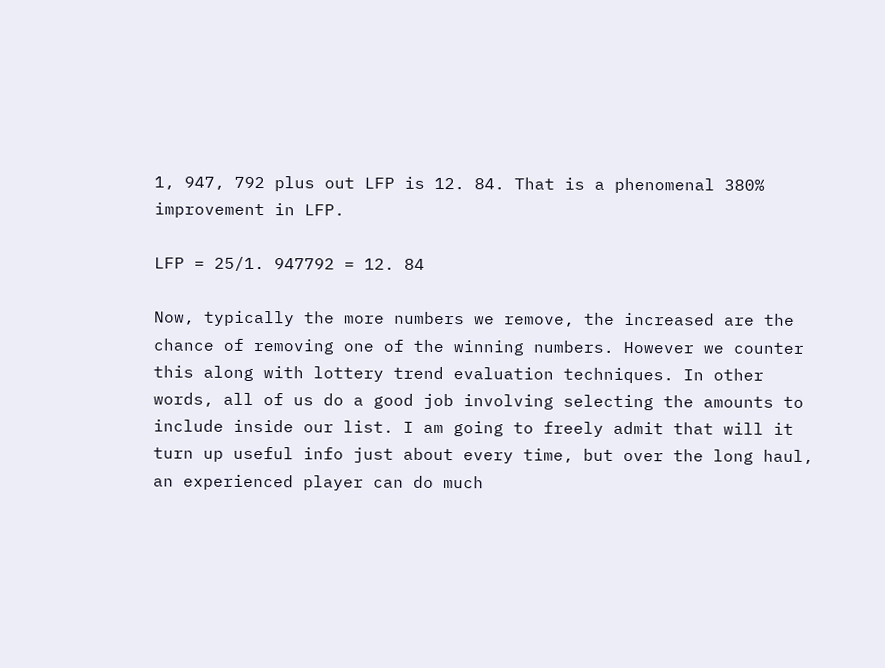1, 947, 792 plus out LFP is 12. 84. That is a phenomenal 380% improvement in LFP.

LFP = 25/1. 947792 = 12. 84

Now, typically the more numbers we remove, the increased are the chance of removing one of the winning numbers. However we counter this along with lottery trend evaluation techniques. In other words, all of us do a good job involving selecting the amounts to include inside our list. I am going to freely admit that will it turn up useful info just about every time, but over the long haul, an experienced player can do much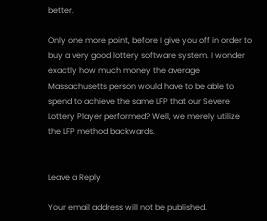better.

Only one more point, before I give you off in order to buy a very good lottery software system. I wonder exactly how much money the average Massachusetts person would have to be able to spend to achieve the same LFP that our Severe Lottery Player performed? Well, we merely utilize the LFP method backwards.


Leave a Reply

Your email address will not be published.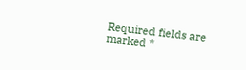Required fields are marked *